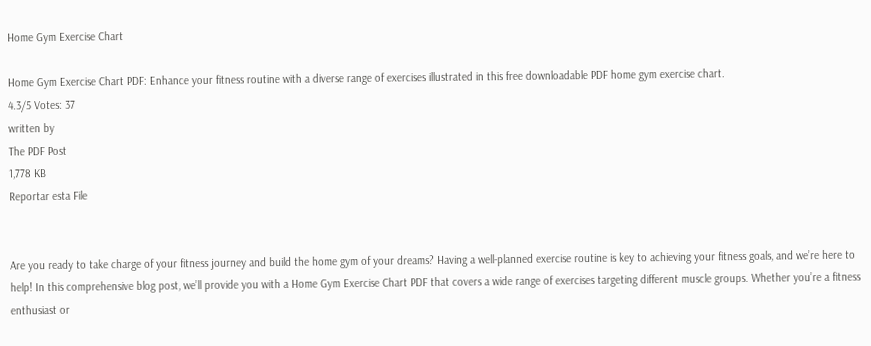Home Gym Exercise Chart

Home Gym Exercise Chart PDF: Enhance your fitness routine with a diverse range of exercises illustrated in this free downloadable PDF home gym exercise chart.
4.3/5 Votes: 37
written by
The PDF Post
1,778 KB
Reportar esta File


Are you ready to take charge of your fitness journey and build the home gym of your dreams? Having a well-planned exercise routine is key to achieving your fitness goals, and we’re here to help! In this comprehensive blog post, we’ll provide you with a Home Gym Exercise Chart PDF that covers a wide range of exercises targeting different muscle groups. Whether you’re a fitness enthusiast or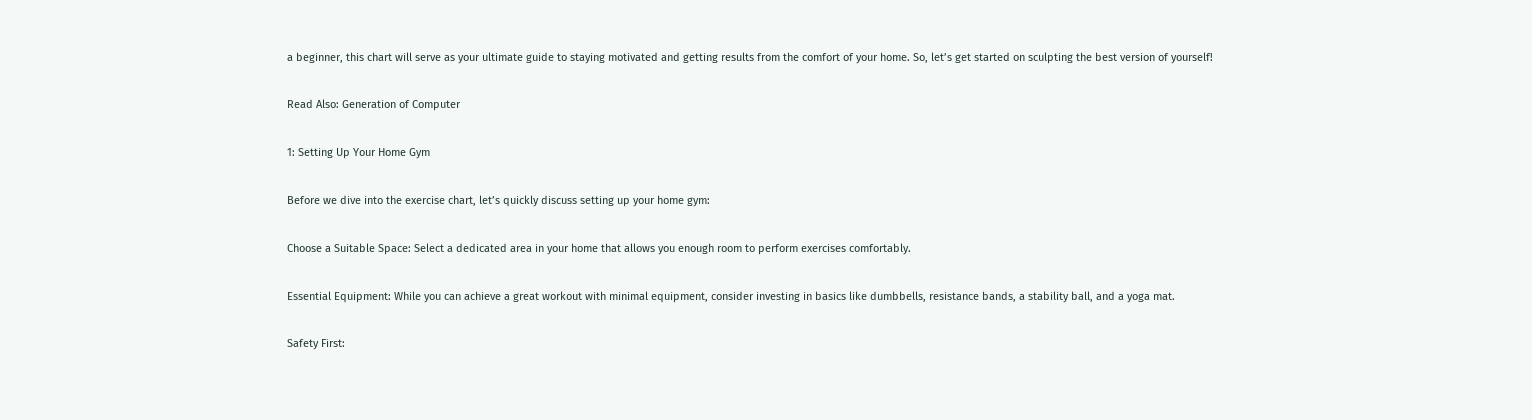a beginner, this chart will serve as your ultimate guide to staying motivated and getting results from the comfort of your home. So, let’s get started on sculpting the best version of yourself!

Read Also: Generation of Computer

1: Setting Up Your Home Gym

Before we dive into the exercise chart, let’s quickly discuss setting up your home gym:

Choose a Suitable Space: Select a dedicated area in your home that allows you enough room to perform exercises comfortably.

Essential Equipment: While you can achieve a great workout with minimal equipment, consider investing in basics like dumbbells, resistance bands, a stability ball, and a yoga mat.

Safety First: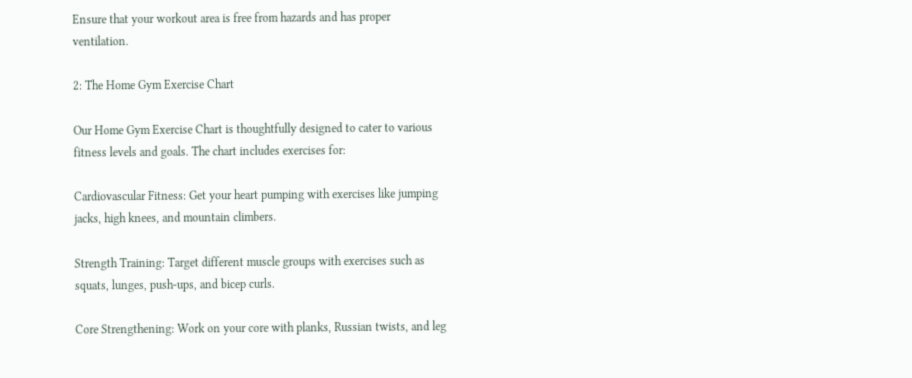Ensure that your workout area is free from hazards and has proper ventilation.

2: The Home Gym Exercise Chart

Our Home Gym Exercise Chart is thoughtfully designed to cater to various fitness levels and goals. The chart includes exercises for:

Cardiovascular Fitness: Get your heart pumping with exercises like jumping jacks, high knees, and mountain climbers.

Strength Training: Target different muscle groups with exercises such as squats, lunges, push-ups, and bicep curls.

Core Strengthening: Work on your core with planks, Russian twists, and leg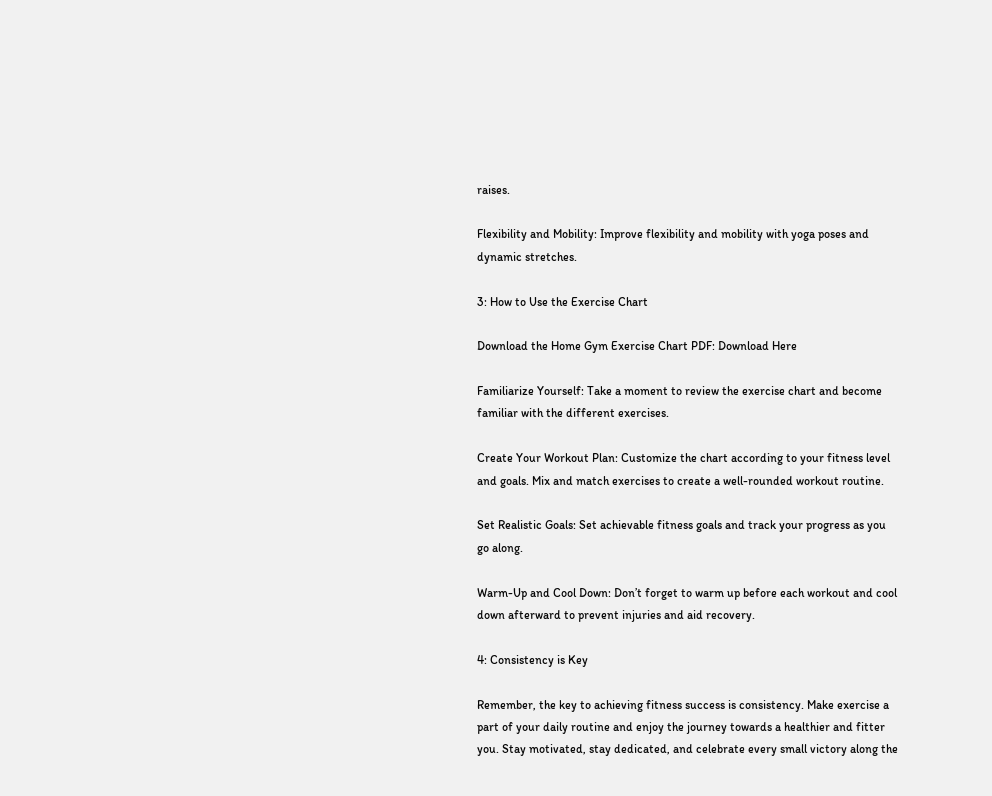raises.

Flexibility and Mobility: Improve flexibility and mobility with yoga poses and dynamic stretches.

3: How to Use the Exercise Chart

Download the Home Gym Exercise Chart PDF: Download Here

Familiarize Yourself: Take a moment to review the exercise chart and become familiar with the different exercises.

Create Your Workout Plan: Customize the chart according to your fitness level and goals. Mix and match exercises to create a well-rounded workout routine.

Set Realistic Goals: Set achievable fitness goals and track your progress as you go along.

Warm-Up and Cool Down: Don’t forget to warm up before each workout and cool down afterward to prevent injuries and aid recovery.

4: Consistency is Key

Remember, the key to achieving fitness success is consistency. Make exercise a part of your daily routine and enjoy the journey towards a healthier and fitter you. Stay motivated, stay dedicated, and celebrate every small victory along the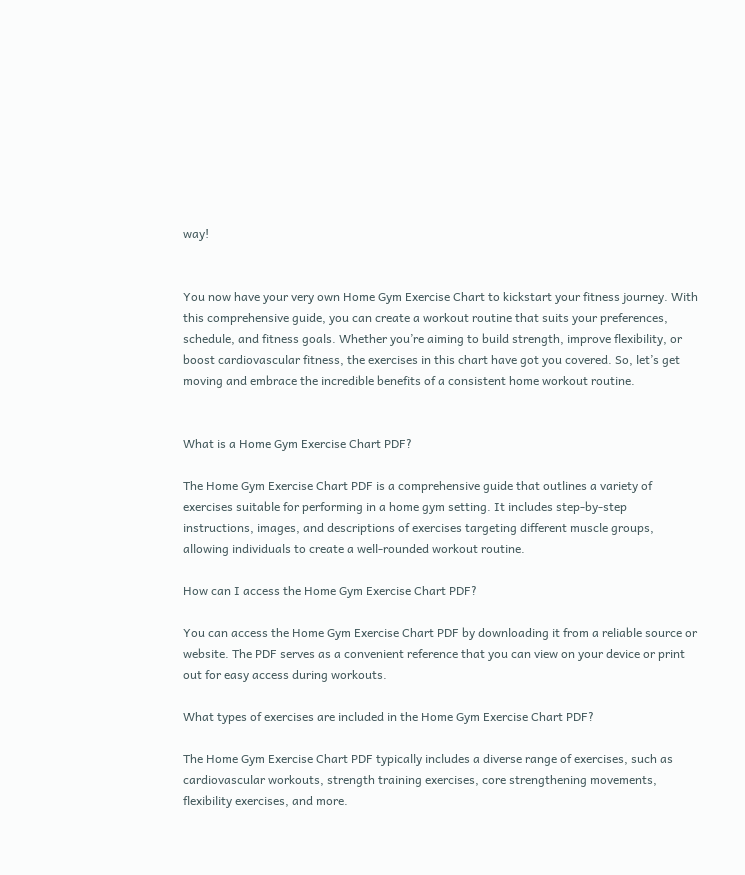way!


You now have your very own Home Gym Exercise Chart to kickstart your fitness journey. With this comprehensive guide, you can create a workout routine that suits your preferences, schedule, and fitness goals. Whether you’re aiming to build strength, improve flexibility, or boost cardiovascular fitness, the exercises in this chart have got you covered. So, let’s get moving and embrace the incredible benefits of a consistent home workout routine.


What is a Home Gym Exercise Chart PDF?

The Home Gym Exercise Chart PDF is a comprehensive guide that outlines a variety of exercises suitable for performing in a home gym setting. It includes step-by-step instructions, images, and descriptions of exercises targeting different muscle groups, allowing individuals to create a well-rounded workout routine.

How can I access the Home Gym Exercise Chart PDF?

You can access the Home Gym Exercise Chart PDF by downloading it from a reliable source or website. The PDF serves as a convenient reference that you can view on your device or print out for easy access during workouts.

What types of exercises are included in the Home Gym Exercise Chart PDF?

The Home Gym Exercise Chart PDF typically includes a diverse range of exercises, such as cardiovascular workouts, strength training exercises, core strengthening movements, flexibility exercises, and more.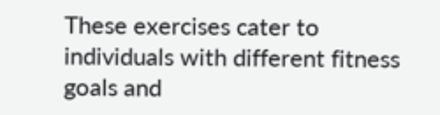These exercises cater to individuals with different fitness goals and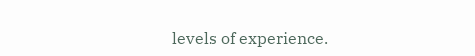levels of experience.